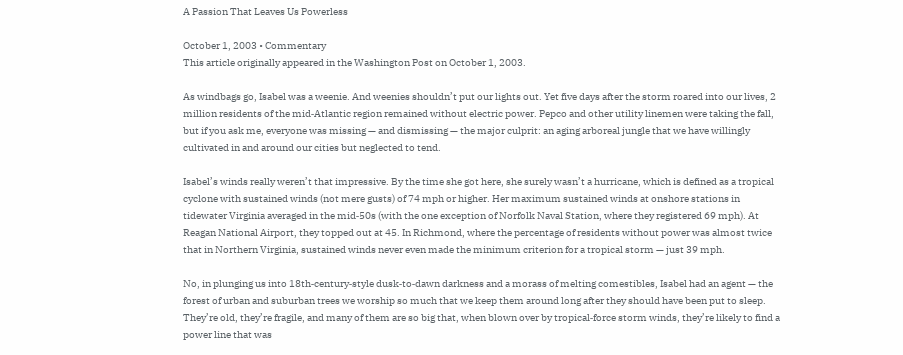A Passion That Leaves Us Powerless

October 1, 2003 • Commentary
This article originally appeared in the Washington Post on October 1, 2003.

As windbags go, Isabel was a weenie. And weenies shouldn’t put our lights out. Yet five days after the storm roared into our lives, 2 million residents of the mid‐Atlantic region remained without electric power. Pepco and other utility linemen were taking the fall, but if you ask me, everyone was missing — and dismissing — the major culprit: an aging arboreal jungle that we have willingly cultivated in and around our cities but neglected to tend.

Isabel’s winds really weren’t that impressive. By the time she got here, she surely wasn’t a hurricane, which is defined as a tropical cyclone with sustained winds (not mere gusts) of 74 mph or higher. Her maximum sustained winds at onshore stations in tidewater Virginia averaged in the mid‐50s (with the one exception of Norfolk Naval Station, where they registered 69 mph). At Reagan National Airport, they topped out at 45. In Richmond, where the percentage of residents without power was almost twice that in Northern Virginia, sustained winds never even made the minimum criterion for a tropical storm — just 39 mph.

No, in plunging us into 18th‐century‐style dusk‐to‐dawn darkness and a morass of melting comestibles, Isabel had an agent — the forest of urban and suburban trees we worship so much that we keep them around long after they should have been put to sleep. They’re old, they’re fragile, and many of them are so big that, when blown over by tropical‐force storm winds, they’re likely to find a power line that was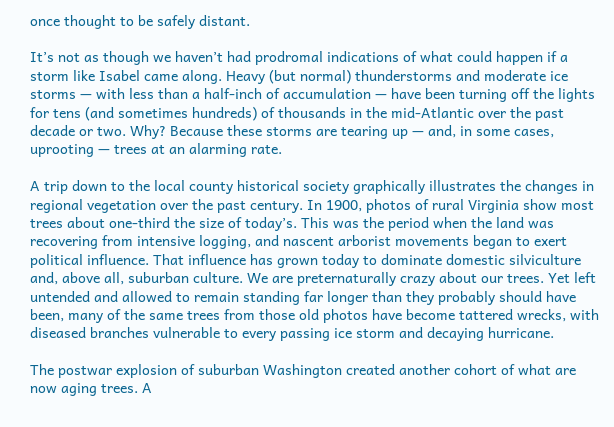once thought to be safely distant.

It’s not as though we haven’t had prodromal indications of what could happen if a storm like Isabel came along. Heavy (but normal) thunderstorms and moderate ice storms — with less than a half‐inch of accumulation — have been turning off the lights for tens (and sometimes hundreds) of thousands in the mid‐Atlantic over the past decade or two. Why? Because these storms are tearing up — and, in some cases, uprooting — trees at an alarming rate.

A trip down to the local county historical society graphically illustrates the changes in regional vegetation over the past century. In 1900, photos of rural Virginia show most trees about one‐third the size of today’s. This was the period when the land was recovering from intensive logging, and nascent arborist movements began to exert political influence. That influence has grown today to dominate domestic silviculture and, above all, suburban culture. We are preternaturally crazy about our trees. Yet left untended and allowed to remain standing far longer than they probably should have been, many of the same trees from those old photos have become tattered wrecks, with diseased branches vulnerable to every passing ice storm and decaying hurricane.

The postwar explosion of suburban Washington created another cohort of what are now aging trees. A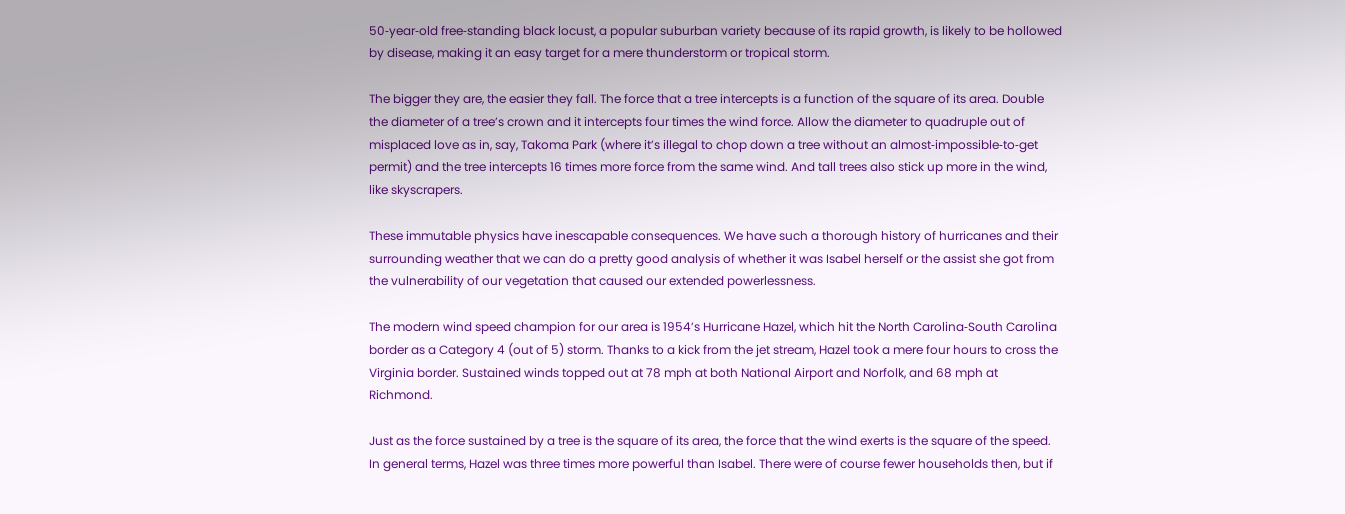50‐year‐old free‐standing black locust, a popular suburban variety because of its rapid growth, is likely to be hollowed by disease, making it an easy target for a mere thunderstorm or tropical storm.

The bigger they are, the easier they fall. The force that a tree intercepts is a function of the square of its area. Double the diameter of a tree’s crown and it intercepts four times the wind force. Allow the diameter to quadruple out of misplaced love as in, say, Takoma Park (where it’s illegal to chop down a tree without an almost‐impossible‐to‐get permit) and the tree intercepts 16 times more force from the same wind. And tall trees also stick up more in the wind, like skyscrapers.

These immutable physics have inescapable consequences. We have such a thorough history of hurricanes and their surrounding weather that we can do a pretty good analysis of whether it was Isabel herself or the assist she got from the vulnerability of our vegetation that caused our extended powerlessness.

The modern wind speed champion for our area is 1954’s Hurricane Hazel, which hit the North Carolina‐South Carolina border as a Category 4 (out of 5) storm. Thanks to a kick from the jet stream, Hazel took a mere four hours to cross the Virginia border. Sustained winds topped out at 78 mph at both National Airport and Norfolk, and 68 mph at Richmond.

Just as the force sustained by a tree is the square of its area, the force that the wind exerts is the square of the speed. In general terms, Hazel was three times more powerful than Isabel. There were of course fewer households then, but if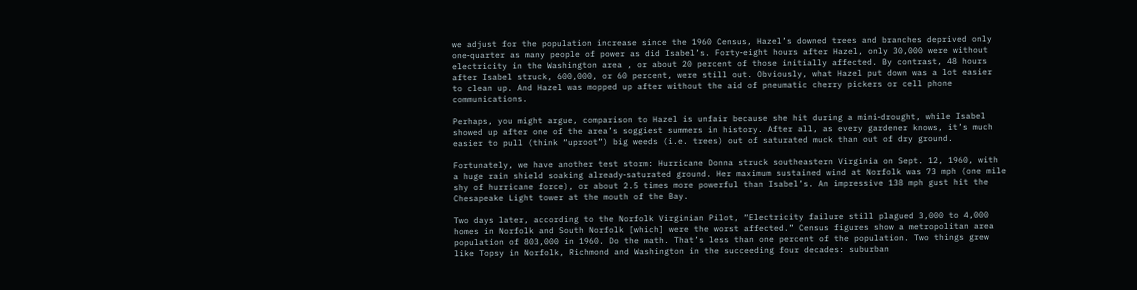we adjust for the population increase since the 1960 Census, Hazel’s downed trees and branches deprived only one‐quarter as many people of power as did Isabel’s. Forty‐eight hours after Hazel, only 30,000 were without electricity in the Washington area , or about 20 percent of those initially affected. By contrast, 48 hours after Isabel struck, 600,000, or 60 percent, were still out. Obviously, what Hazel put down was a lot easier to clean up. And Hazel was mopped up after without the aid of pneumatic cherry pickers or cell phone communications.

Perhaps, you might argue, comparison to Hazel is unfair because she hit during a mini‐drought, while Isabel showed up after one of the area’s soggiest summers in history. After all, as every gardener knows, it’s much easier to pull (think “uproot”) big weeds (i.e. trees) out of saturated muck than out of dry ground.

Fortunately, we have another test storm: Hurricane Donna struck southeastern Virginia on Sept. 12, 1960, with a huge rain shield soaking already‐saturated ground. Her maximum sustained wind at Norfolk was 73 mph (one mile shy of hurricane force), or about 2.5 times more powerful than Isabel’s. An impressive 138 mph gust hit the Chesapeake Light tower at the mouth of the Bay.

Two days later, according to the Norfolk Virginian Pilot, “Electricity failure still plagued 3,000 to 4,000 homes in Norfolk and South Norfolk [which] were the worst affected.” Census figures show a metropolitan area population of 803,000 in 1960. Do the math. That’s less than one percent of the population. Two things grew like Topsy in Norfolk, Richmond and Washington in the succeeding four decades: suburban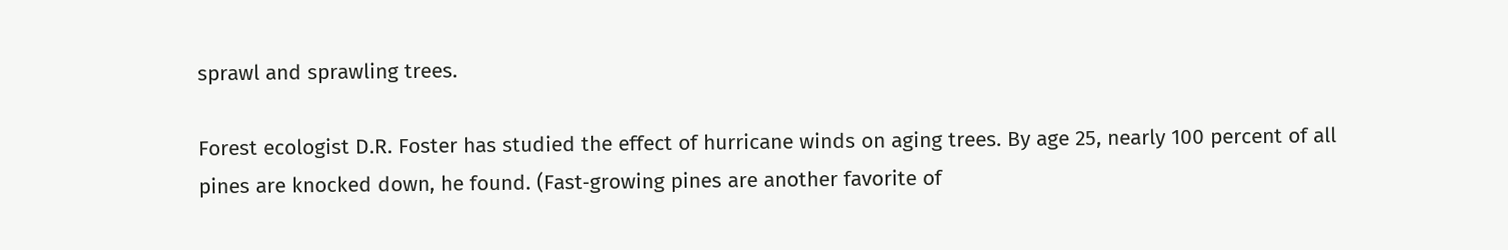sprawl and sprawling trees.

Forest ecologist D.R. Foster has studied the effect of hurricane winds on aging trees. By age 25, nearly 100 percent of all pines are knocked down, he found. (Fast‐growing pines are another favorite of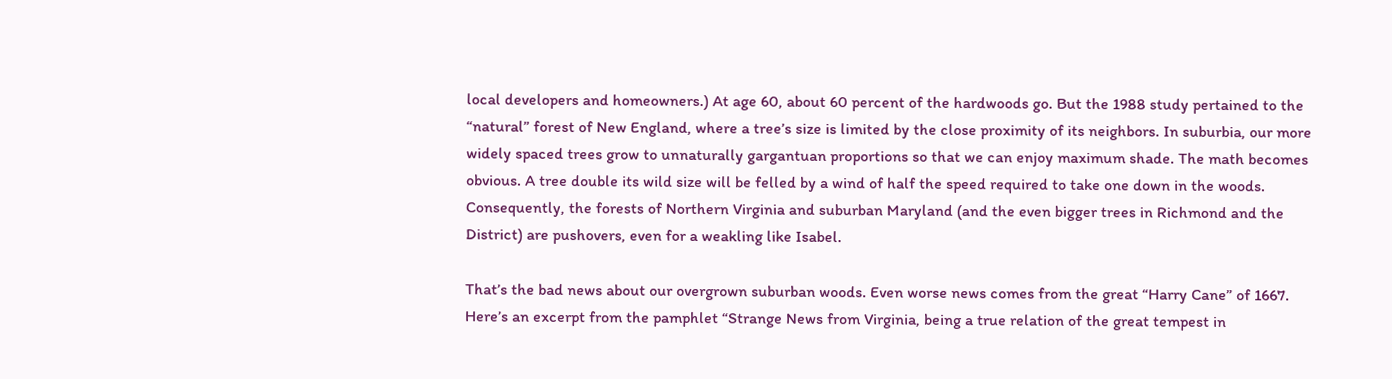local developers and homeowners.) At age 60, about 60 percent of the hardwoods go. But the 1988 study pertained to the “natural” forest of New England, where a tree’s size is limited by the close proximity of its neighbors. In suburbia, our more widely spaced trees grow to unnaturally gargantuan proportions so that we can enjoy maximum shade. The math becomes obvious. A tree double its wild size will be felled by a wind of half the speed required to take one down in the woods. Consequently, the forests of Northern Virginia and suburban Maryland (and the even bigger trees in Richmond and the District) are pushovers, even for a weakling like Isabel.

That’s the bad news about our overgrown suburban woods. Even worse news comes from the great “Harry Cane” of 1667. Here’s an excerpt from the pamphlet “Strange News from Virginia, being a true relation of the great tempest in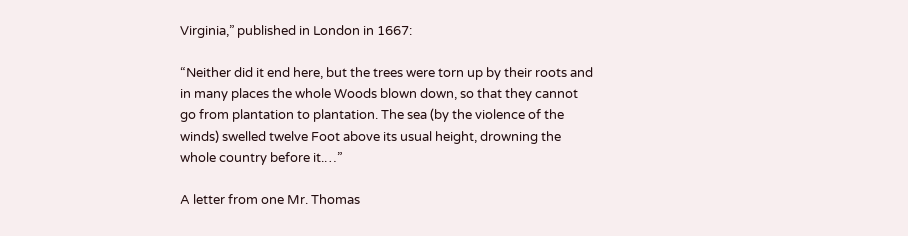Virginia,” published in London in 1667:

“Neither did it end here, but the trees were torn up by their roots and in many places the whole Woods blown down, so that they cannot go from plantation to plantation. The sea (by the violence of the winds) swelled twelve Foot above its usual height, drowning the whole country before it.…”

A letter from one Mr. Thomas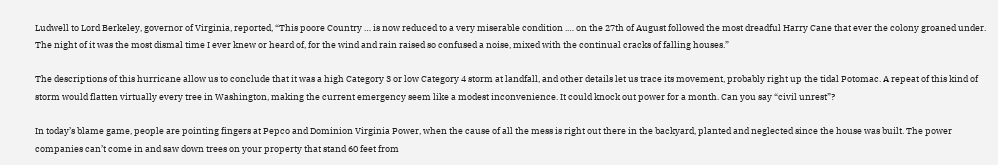Ludwell to Lord Berkeley, governor of Virginia, reported, “This poore Country … is now reduced to a very miserable condition .… on the 27th of August followed the most dreadful Harry Cane that ever the colony groaned under. The night of it was the most dismal time I ever knew or heard of, for the wind and rain raised so confused a noise, mixed with the continual cracks of falling houses.”

The descriptions of this hurricane allow us to conclude that it was a high Category 3 or low Category 4 storm at landfall, and other details let us trace its movement, probably right up the tidal Potomac. A repeat of this kind of storm would flatten virtually every tree in Washington, making the current emergency seem like a modest inconvenience. It could knock out power for a month. Can you say “civil unrest”?

In today’s blame game, people are pointing fingers at Pepco and Dominion Virginia Power, when the cause of all the mess is right out there in the backyard, planted and neglected since the house was built. The power companies can’t come in and saw down trees on your property that stand 60 feet from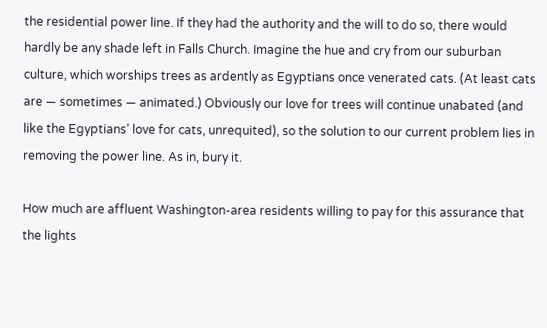the residential power line. If they had the authority and the will to do so, there would hardly be any shade left in Falls Church. Imagine the hue and cry from our suburban culture, which worships trees as ardently as Egyptians once venerated cats. (At least cats are — sometimes — animated.) Obviously our love for trees will continue unabated (and like the Egyptians’ love for cats, unrequited), so the solution to our current problem lies in removing the power line. As in, bury it.

How much are affluent Washington‐area residents willing to pay for this assurance that the lights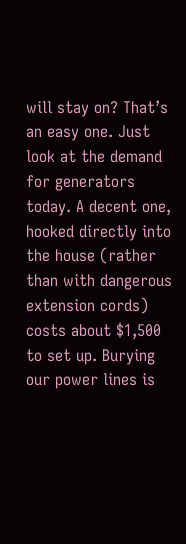will stay on? That’s an easy one. Just look at the demand for generators today. A decent one, hooked directly into the house (rather than with dangerous extension cords) costs about $1,500 to set up. Burying our power lines is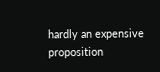hardly an expensive proposition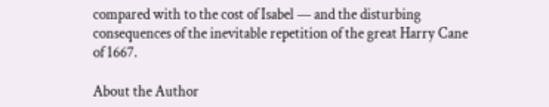compared with to the cost of Isabel — and the disturbing consequences of the inevitable repetition of the great Harry Cane of 1667.

About the Author